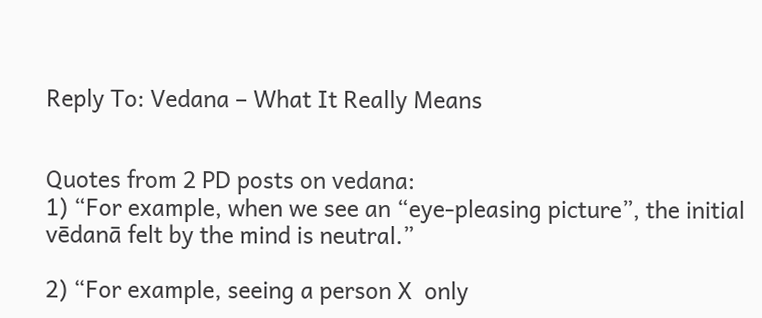Reply To: Vedana – What It Really Means


Quotes from 2 PD posts on vedana:
1) “For example, when we see an “eye-pleasing picture”, the initial vēdanā felt by the mind is neutral.”

2) “For example, seeing a person X  only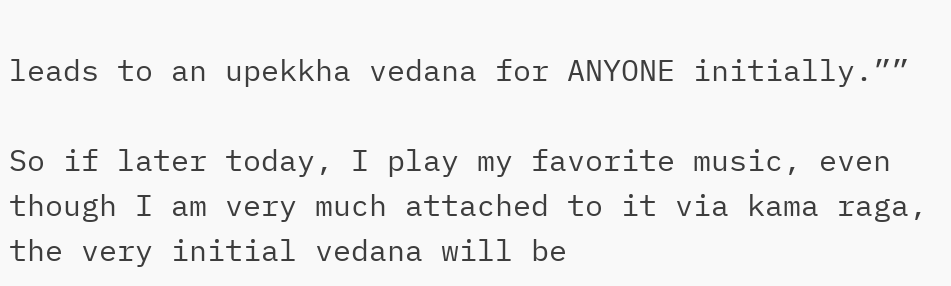leads to an upekkha vedana for ANYONE initially.””

So if later today, I play my favorite music, even though I am very much attached to it via kama raga, the very initial vedana will be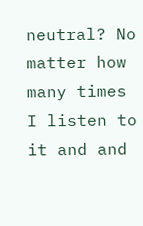neutral? No matter how many times I listen to it and and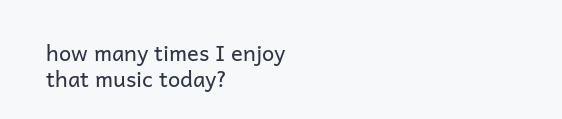how many times I enjoy that music today?